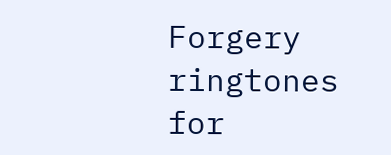Forgery ringtones for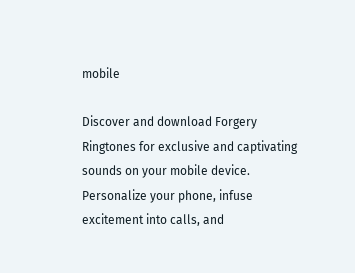mobile

Discover and download Forgery Ringtones for exclusive and captivating sounds on your mobile device. Personalize your phone, infuse excitement into calls, and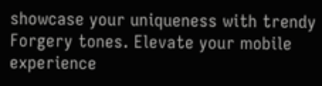showcase your uniqueness with trendy Forgery tones. Elevate your mobile experience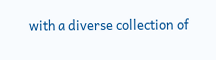with a diverse collection of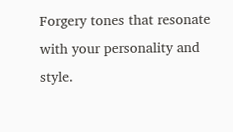Forgery tones that resonate with your personality and style.